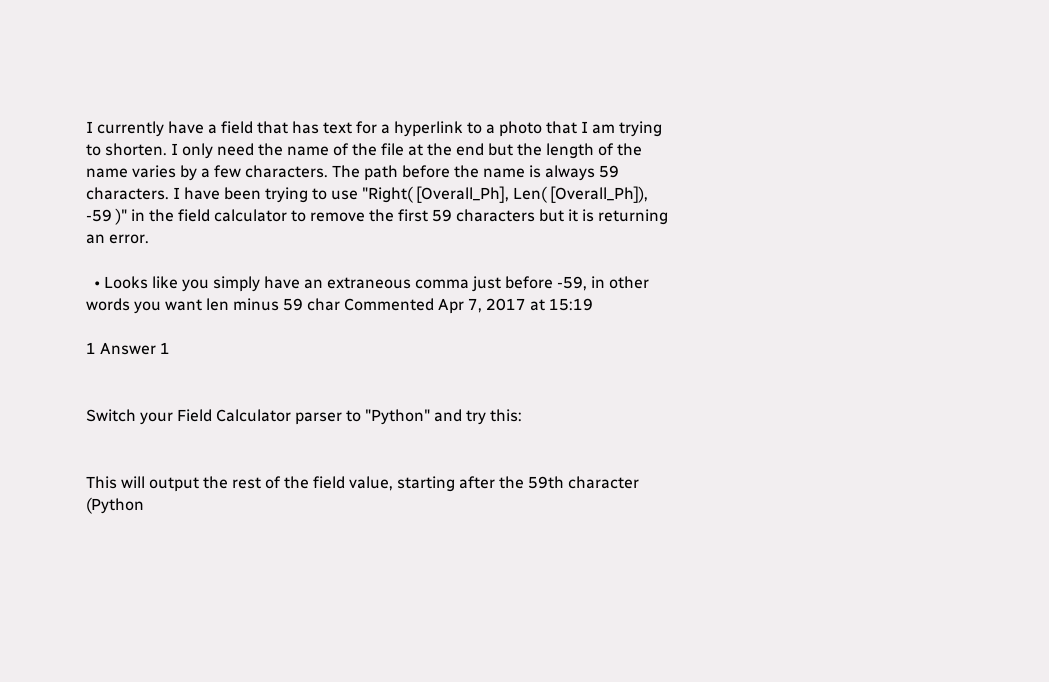I currently have a field that has text for a hyperlink to a photo that I am trying to shorten. I only need the name of the file at the end but the length of the name varies by a few characters. The path before the name is always 59 characters. I have been trying to use "Right( [Overall_Ph], Len( [Overall_Ph]), -59 )" in the field calculator to remove the first 59 characters but it is returning an error.

  • Looks like you simply have an extraneous comma just before -59, in other words you want len minus 59 char Commented Apr 7, 2017 at 15:19

1 Answer 1


Switch your Field Calculator parser to "Python" and try this:


This will output the rest of the field value, starting after the 59th character (Python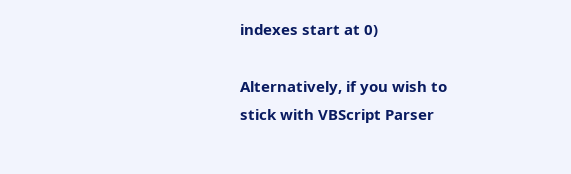indexes start at 0)

Alternatively, if you wish to stick with VBScript Parser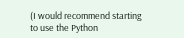(I would recommend starting to use the Python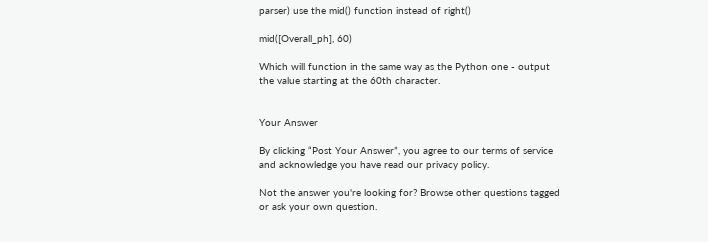parser) use the mid() function instead of right()

mid([Overall_ph], 60)

Which will function in the same way as the Python one - output the value starting at the 60th character.


Your Answer

By clicking “Post Your Answer”, you agree to our terms of service and acknowledge you have read our privacy policy.

Not the answer you're looking for? Browse other questions tagged or ask your own question.